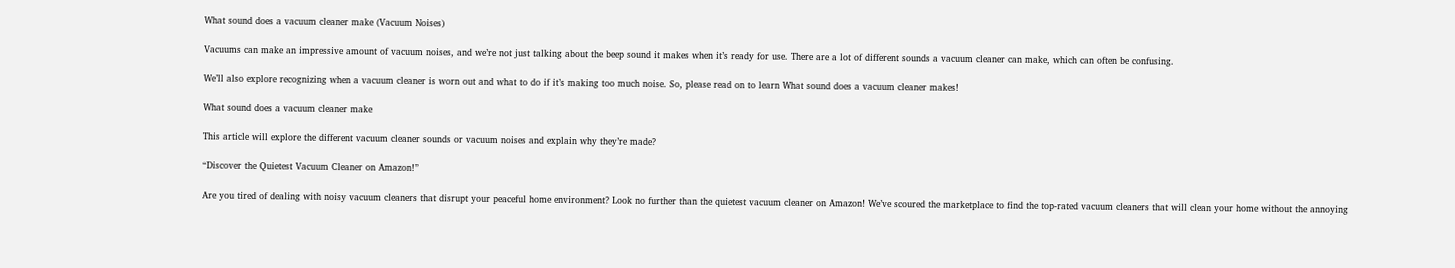What sound does a vacuum cleaner make (Vacuum Noises)

Vacuums can make an impressive amount of vacuum noises, and we’re not just talking about the beep sound it makes when it’s ready for use. There are a lot of different sounds a vacuum cleaner can make, which can often be confusing.

We’ll also explore recognizing when a vacuum cleaner is worn out and what to do if it’s making too much noise. So, please read on to learn What sound does a vacuum cleaner makes!

What sound does a vacuum cleaner make

This article will explore the different vacuum cleaner sounds or vacuum noises and explain why they’re made?

“Discover the Quietest Vacuum Cleaner on Amazon!”

Are you tired of dealing with noisy vacuum cleaners that disrupt your peaceful home environment? Look no further than the quietest vacuum cleaner on Amazon! We’ve scoured the marketplace to find the top-rated vacuum cleaners that will clean your home without the annoying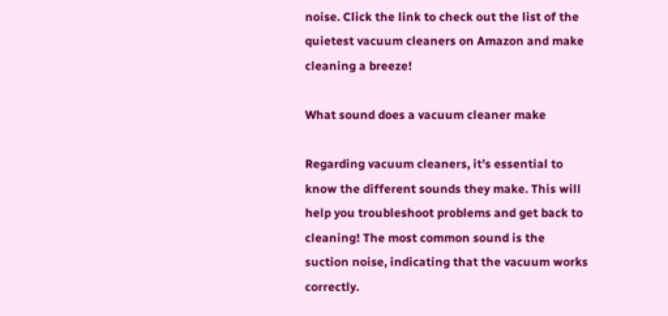noise. Click the link to check out the list of the quietest vacuum cleaners on Amazon and make cleaning a breeze!

What sound does a vacuum cleaner make

Regarding vacuum cleaners, it’s essential to know the different sounds they make. This will help you troubleshoot problems and get back to cleaning! The most common sound is the suction noise, indicating that the vacuum works correctly.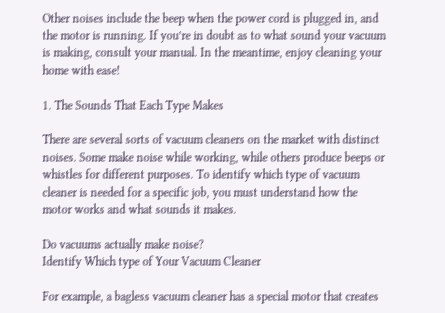Other noises include the beep when the power cord is plugged in, and the motor is running. If you’re in doubt as to what sound your vacuum is making, consult your manual. In the meantime, enjoy cleaning your home with ease!

1. The Sounds That Each Type Makes

There are several sorts of vacuum cleaners on the market with distinct noises. Some make noise while working, while others produce beeps or whistles for different purposes. To identify which type of vacuum cleaner is needed for a specific job, you must understand how the motor works and what sounds it makes.

Do vacuums actually make noise?
Identify Which type of Your Vacuum Cleaner

For example, a bagless vacuum cleaner has a special motor that creates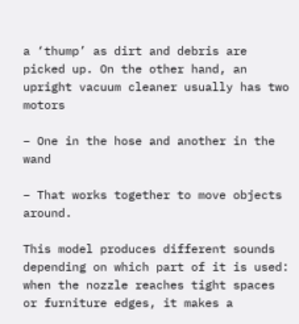a ‘thump’ as dirt and debris are picked up. On the other hand, an upright vacuum cleaner usually has two motors

– One in the hose and another in the wand

– That works together to move objects around.

This model produces different sounds depending on which part of it is used: when the nozzle reaches tight spaces or furniture edges, it makes a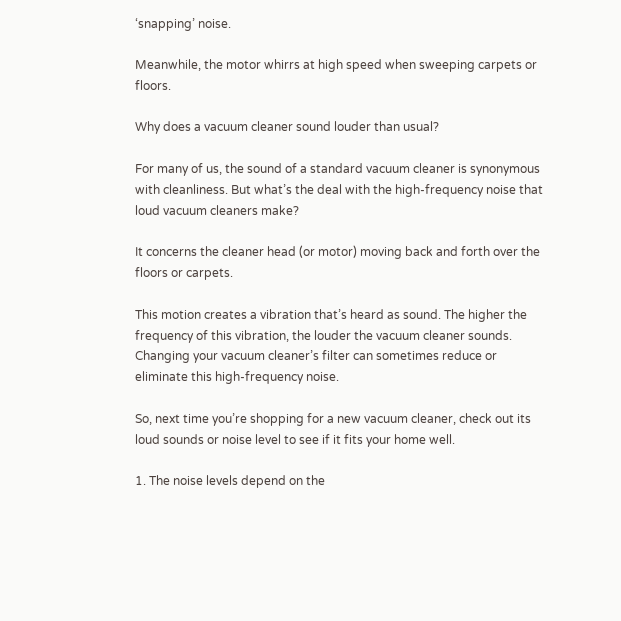‘snapping’ noise.

Meanwhile, the motor whirrs at high speed when sweeping carpets or floors.

Why does a vacuum cleaner sound louder than usual?

For many of us, the sound of a standard vacuum cleaner is synonymous with cleanliness. But what’s the deal with the high-frequency noise that loud vacuum cleaners make?

It concerns the cleaner head (or motor) moving back and forth over the floors or carpets.

This motion creates a vibration that’s heard as sound. The higher the frequency of this vibration, the louder the vacuum cleaner sounds. Changing your vacuum cleaner’s filter can sometimes reduce or eliminate this high-frequency noise.

So, next time you’re shopping for a new vacuum cleaner, check out its loud sounds or noise level to see if it fits your home well.

1. The noise levels depend on the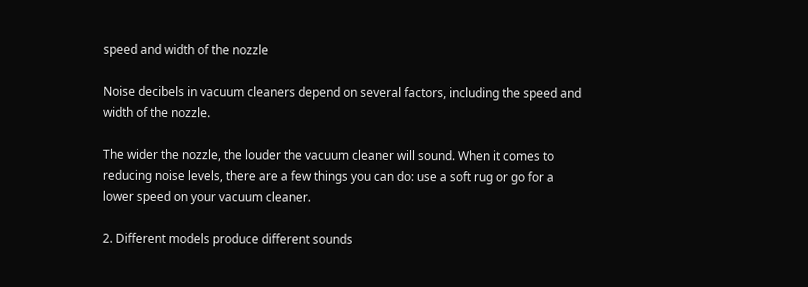speed and width of the nozzle

Noise decibels in vacuum cleaners depend on several factors, including the speed and width of the nozzle.

The wider the nozzle, the louder the vacuum cleaner will sound. When it comes to reducing noise levels, there are a few things you can do: use a soft rug or go for a lower speed on your vacuum cleaner.

2. Different models produce different sounds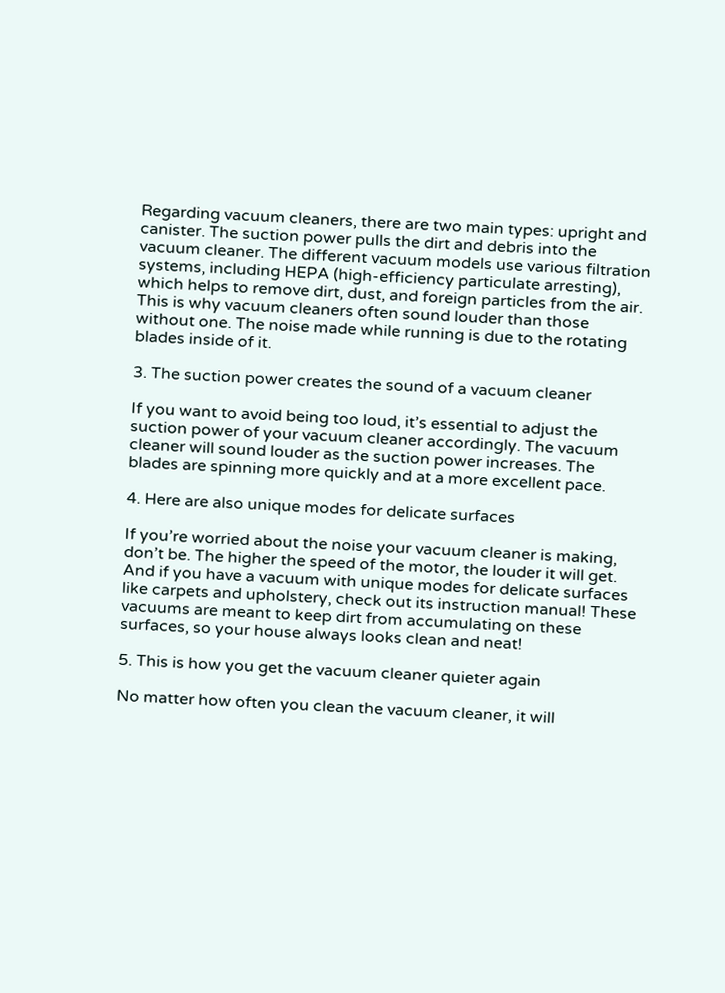Regarding vacuum cleaners, there are two main types: upright and canister. The suction power pulls the dirt and debris into the vacuum cleaner. The different vacuum models use various filtration systems, including HEPA (high-efficiency particulate arresting), which helps to remove dirt, dust, and foreign particles from the air. This is why vacuum cleaners often sound louder than those without one. The noise made while running is due to the rotating blades inside of it.

3. The suction power creates the sound of a vacuum cleaner

If you want to avoid being too loud, it’s essential to adjust the suction power of your vacuum cleaner accordingly. The vacuum cleaner will sound louder as the suction power increases. The blades are spinning more quickly and at a more excellent pace.

4. Here are also unique modes for delicate surfaces

If you’re worried about the noise your vacuum cleaner is making, don’t be. The higher the speed of the motor, the louder it will get. And if you have a vacuum with unique modes for delicate surfaces like carpets and upholstery, check out its instruction manual! These vacuums are meant to keep dirt from accumulating on these surfaces, so your house always looks clean and neat!

5. This is how you get the vacuum cleaner quieter again

No matter how often you clean the vacuum cleaner, it will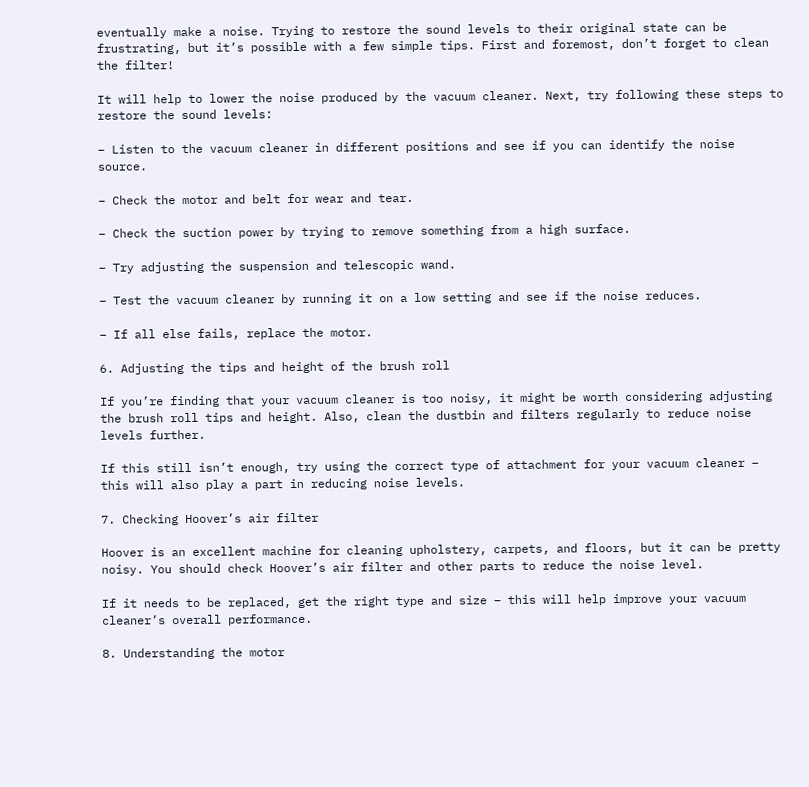eventually make a noise. Trying to restore the sound levels to their original state can be frustrating, but it’s possible with a few simple tips. First and foremost, don’t forget to clean the filter!

It will help to lower the noise produced by the vacuum cleaner. Next, try following these steps to restore the sound levels:

– Listen to the vacuum cleaner in different positions and see if you can identify the noise source.

– Check the motor and belt for wear and tear.

– Check the suction power by trying to remove something from a high surface.

– Try adjusting the suspension and telescopic wand.

– Test the vacuum cleaner by running it on a low setting and see if the noise reduces.

– If all else fails, replace the motor.

6. Adjusting the tips and height of the brush roll

If you’re finding that your vacuum cleaner is too noisy, it might be worth considering adjusting the brush roll tips and height. Also, clean the dustbin and filters regularly to reduce noise levels further.

If this still isn’t enough, try using the correct type of attachment for your vacuum cleaner – this will also play a part in reducing noise levels.

7. Checking Hoover’s air filter

Hoover is an excellent machine for cleaning upholstery, carpets, and floors, but it can be pretty noisy. You should check Hoover’s air filter and other parts to reduce the noise level.

If it needs to be replaced, get the right type and size – this will help improve your vacuum cleaner’s overall performance.

8. Understanding the motor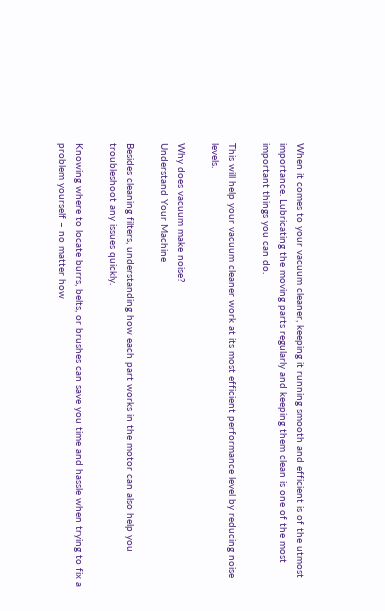When it comes to your vacuum cleaner, keeping it running smooth and efficient is of the utmost importance. Lubricating the moving parts regularly and keeping them clean is one of the most important things you can do.

This will help your vacuum cleaner work at its most efficient performance level by reducing noise levels.

Why does vacuum make noise?
Understand Your Machine

Besides cleaning filters, understanding how each part works in the motor can also help you troubleshoot any issues quickly.

Knowing where to locate burrs, belts, or brushes can save you time and hassle when trying to fix a problem yourself – no matter how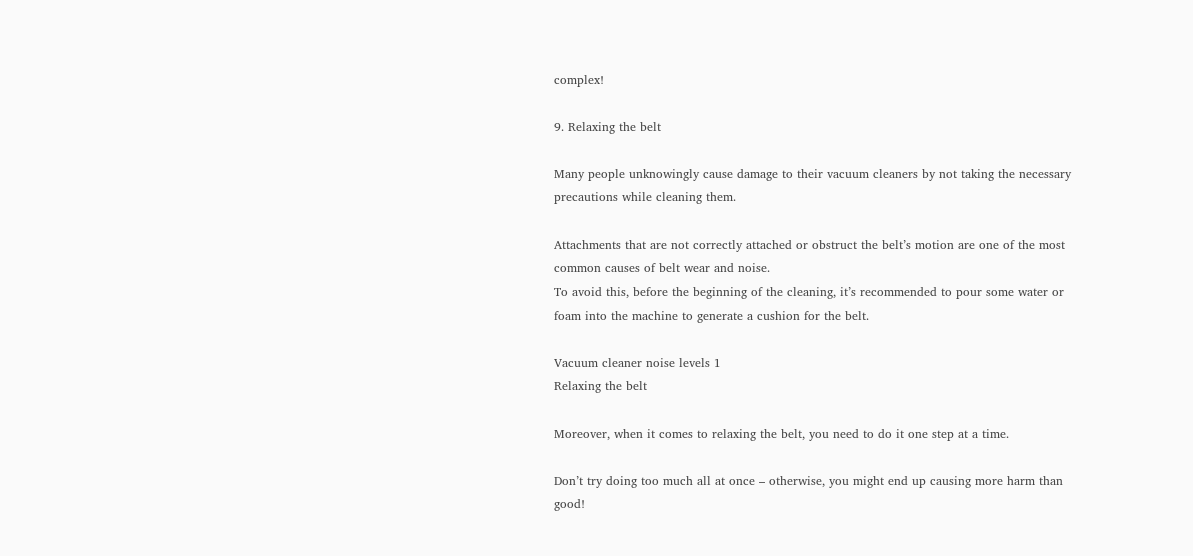complex!

9. Relaxing the belt

Many people unknowingly cause damage to their vacuum cleaners by not taking the necessary precautions while cleaning them.

Attachments that are not correctly attached or obstruct the belt’s motion are one of the most common causes of belt wear and noise.
To avoid this, before the beginning of the cleaning, it’s recommended to pour some water or foam into the machine to generate a cushion for the belt.

Vacuum cleaner noise levels 1
Relaxing the belt

Moreover, when it comes to relaxing the belt, you need to do it one step at a time.

Don’t try doing too much all at once – otherwise, you might end up causing more harm than good!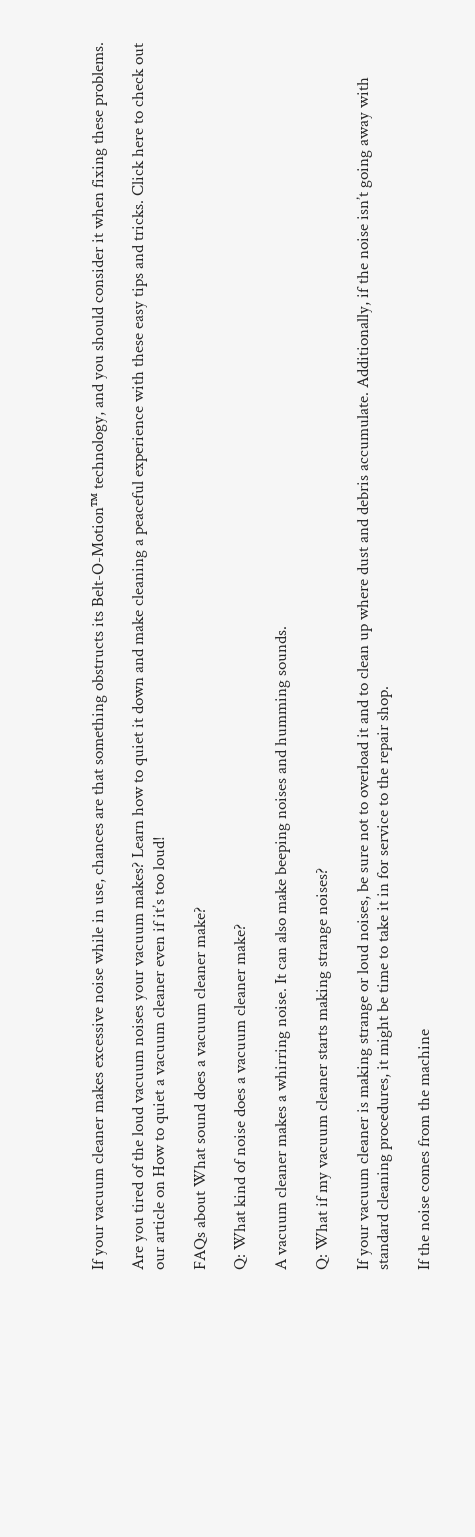If your vacuum cleaner makes excessive noise while in use, chances are that something obstructs its Belt-O-Motion™ technology, and you should consider it when fixing these problems.

Are you tired of the loud vacuum noises your vacuum makes? Learn how to quiet it down and make cleaning a peaceful experience with these easy tips and tricks. Click here to check out our article on How to quiet a vacuum cleaner even if it’s too loud!

FAQs about What sound does a vacuum cleaner make?

Q: What kind of noise does a vacuum cleaner make?

A vacuum cleaner makes a whirring noise. It can also make beeping noises and humming sounds.

Q: What if my vacuum cleaner starts making strange noises?

If your vacuum cleaner is making strange or loud noises, be sure not to overload it and to clean up where dust and debris accumulate. Additionally, if the noise isn’t going away with standard cleaning procedures, it might be time to take it in for service to the repair shop.

If the noise comes from the machine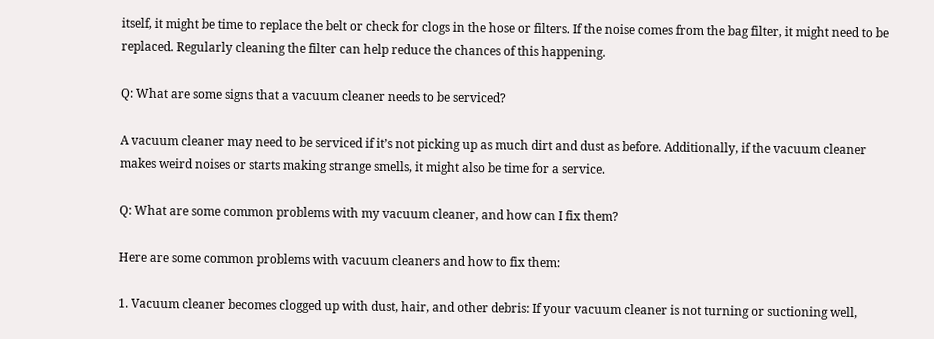itself, it might be time to replace the belt or check for clogs in the hose or filters. If the noise comes from the bag filter, it might need to be replaced. Regularly cleaning the filter can help reduce the chances of this happening.

Q: What are some signs that a vacuum cleaner needs to be serviced?

A vacuum cleaner may need to be serviced if it’s not picking up as much dirt and dust as before. Additionally, if the vacuum cleaner makes weird noises or starts making strange smells, it might also be time for a service.

Q: What are some common problems with my vacuum cleaner, and how can I fix them?

Here are some common problems with vacuum cleaners and how to fix them:

1. Vacuum cleaner becomes clogged up with dust, hair, and other debris: If your vacuum cleaner is not turning or suctioning well,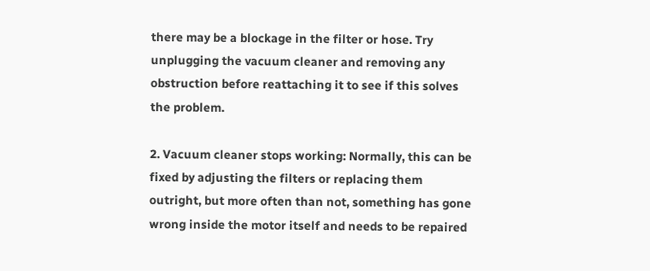there may be a blockage in the filter or hose. Try unplugging the vacuum cleaner and removing any obstruction before reattaching it to see if this solves the problem.

2. Vacuum cleaner stops working: Normally, this can be fixed by adjusting the filters or replacing them outright, but more often than not, something has gone wrong inside the motor itself and needs to be repaired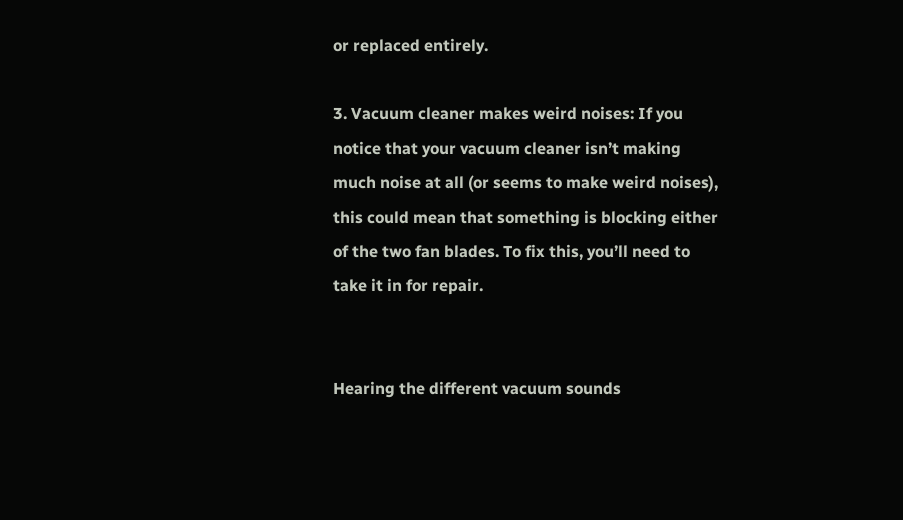or replaced entirely.

3. Vacuum cleaner makes weird noises: If you notice that your vacuum cleaner isn’t making much noise at all (or seems to make weird noises), this could mean that something is blocking either of the two fan blades. To fix this, you’ll need to take it in for repair.


Hearing the different vacuum sounds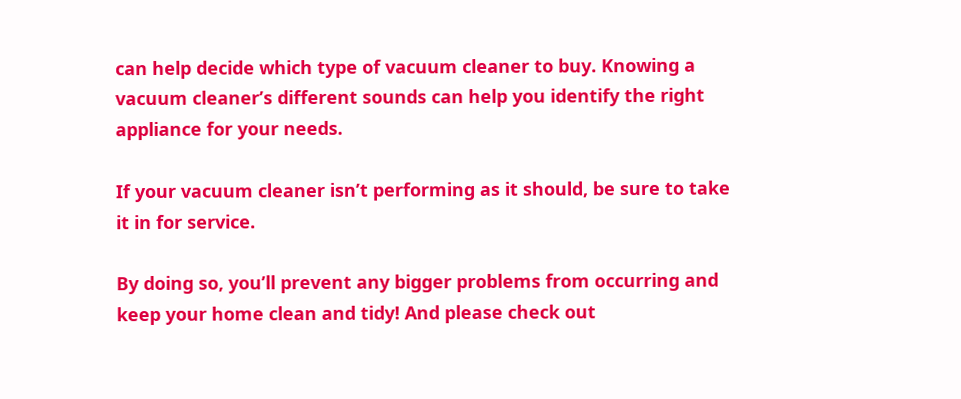can help decide which type of vacuum cleaner to buy. Knowing a vacuum cleaner’s different sounds can help you identify the right appliance for your needs.

If your vacuum cleaner isn’t performing as it should, be sure to take it in for service.

By doing so, you’ll prevent any bigger problems from occurring and keep your home clean and tidy! And please check out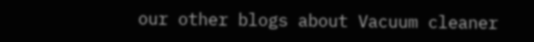our other blogs about Vacuum cleaner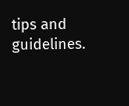tips and guidelines.